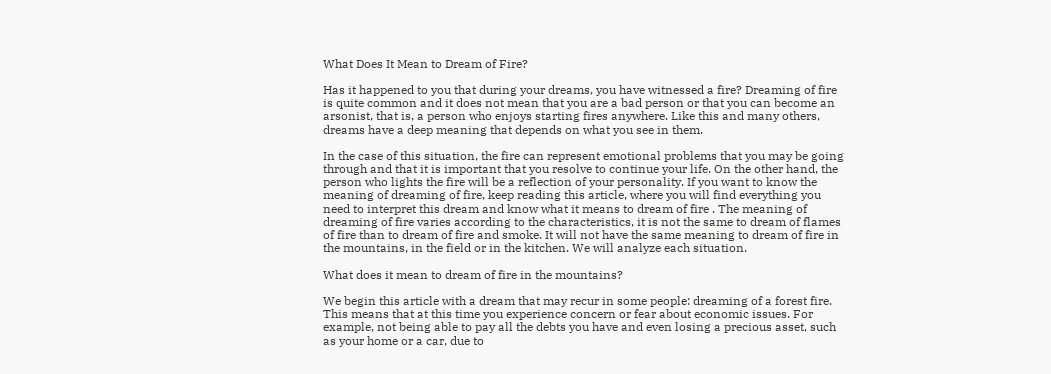What Does It Mean to Dream of Fire?

Has it happened to you that during your dreams, you have witnessed a fire? Dreaming of fire is quite common and it does not mean that you are a bad person or that you can become an arsonist, that is, a person who enjoys starting fires anywhere. Like this and many others, dreams have a deep meaning that depends on what you see in them.

In the case of this situation, the fire can represent emotional problems that you may be going through and that it is important that you resolve to continue your life. On the other hand, the person who lights the fire will be a reflection of your personality. If you want to know the meaning of dreaming of fire, keep reading this article, where you will find everything you need to interpret this dream and know what it means to dream of fire . The meaning of dreaming of fire varies according to the characteristics, it is not the same to dream of flames of fire than to dream of fire and smoke. It will not have the same meaning to dream of fire in the mountains, in the field or in the kitchen. We will analyze each situation.

What does it mean to dream of fire in the mountains?

We begin this article with a dream that may recur in some people: dreaming of a forest fire. This means that at this time you experience concern or fear about economic issues. For example, not being able to pay all the debts you have and even losing a precious asset, such as your home or a car, due to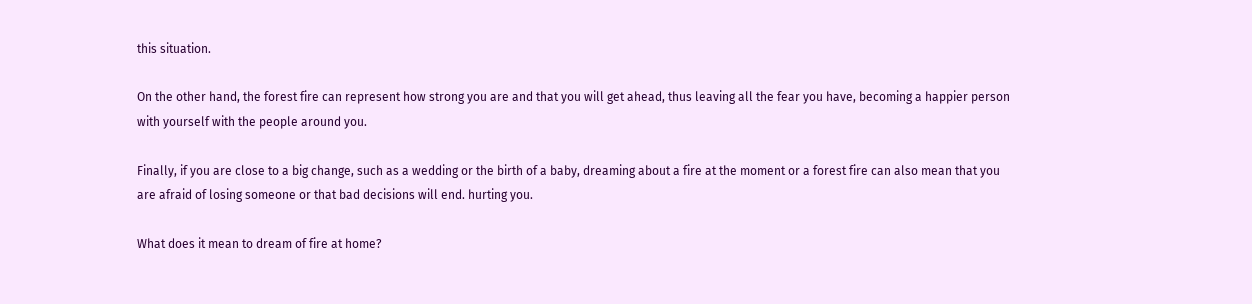this situation.

On the other hand, the forest fire can represent how strong you are and that you will get ahead, thus leaving all the fear you have, becoming a happier person with yourself with the people around you.

Finally, if you are close to a big change, such as a wedding or the birth of a baby, dreaming about a fire at the moment or a forest fire can also mean that you are afraid of losing someone or that bad decisions will end. hurting you.

What does it mean to dream of fire at home?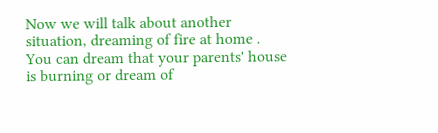Now we will talk about another situation, dreaming of fire at home . You can dream that your parents' house is burning or dream of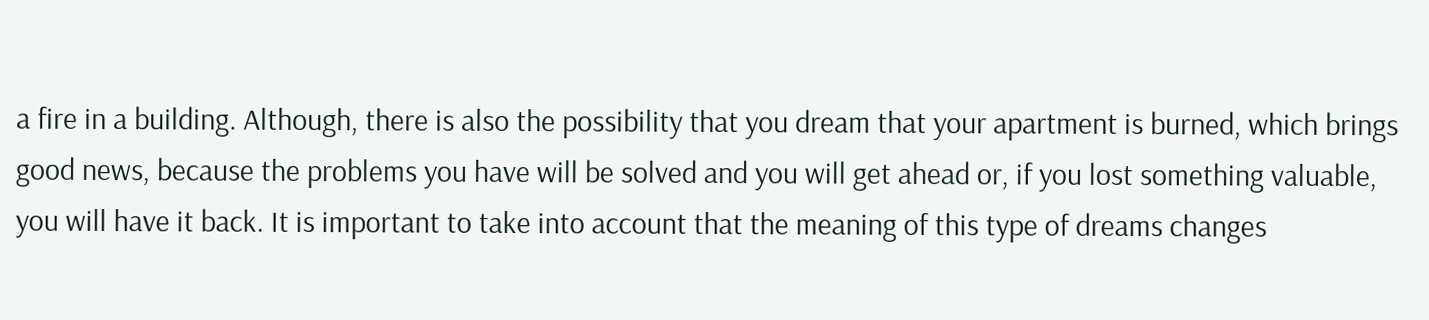a fire in a building. Although, there is also the possibility that you dream that your apartment is burned, which brings good news, because the problems you have will be solved and you will get ahead or, if you lost something valuable, you will have it back. It is important to take into account that the meaning of this type of dreams changes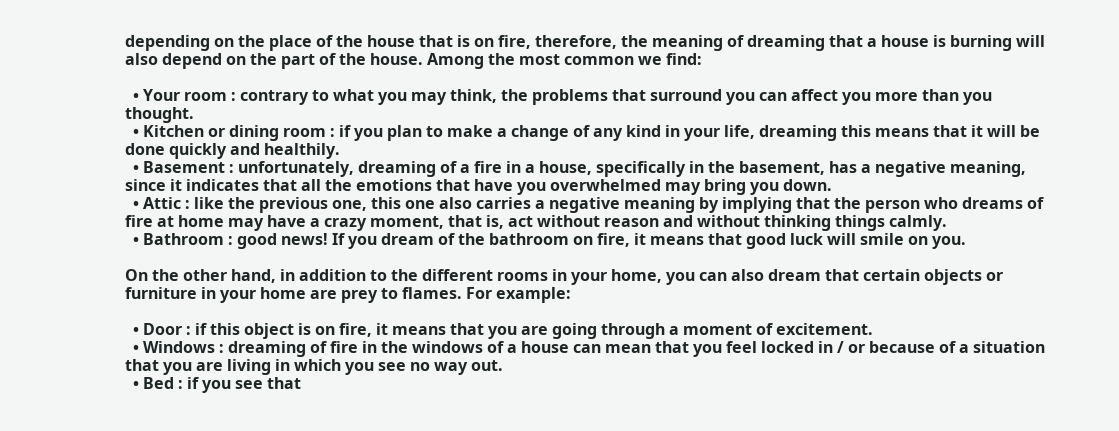depending on the place of the house that is on fire, therefore, the meaning of dreaming that a house is burning will also depend on the part of the house. Among the most common we find:

  • Your room : contrary to what you may think, the problems that surround you can affect you more than you thought.
  • Kitchen or dining room : if you plan to make a change of any kind in your life, dreaming this means that it will be done quickly and healthily.
  • Basement : unfortunately, dreaming of a fire in a house, specifically in the basement, has a negative meaning, since it indicates that all the emotions that have you overwhelmed may bring you down.
  • Attic : like the previous one, this one also carries a negative meaning by implying that the person who dreams of fire at home may have a crazy moment, that is, act without reason and without thinking things calmly.
  • Bathroom : good news! If you dream of the bathroom on fire, it means that good luck will smile on you.

On the other hand, in addition to the different rooms in your home, you can also dream that certain objects or furniture in your home are prey to flames. For example:

  • Door : if this object is on fire, it means that you are going through a moment of excitement.
  • Windows : dreaming of fire in the windows of a house can mean that you feel locked in / or because of a situation that you are living in which you see no way out.
  • Bed : if you see that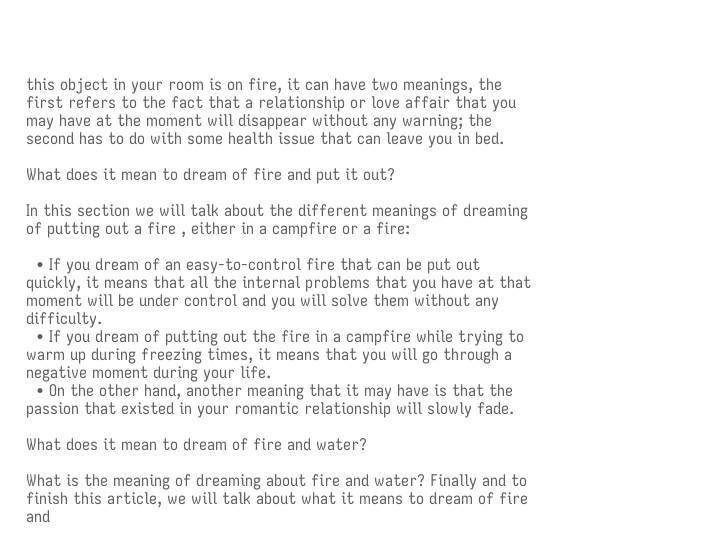this object in your room is on fire, it can have two meanings, the first refers to the fact that a relationship or love affair that you may have at the moment will disappear without any warning; the second has to do with some health issue that can leave you in bed.

What does it mean to dream of fire and put it out?

In this section we will talk about the different meanings of dreaming of putting out a fire , either in a campfire or a fire:

  • If you dream of an easy-to-control fire that can be put out quickly, it means that all the internal problems that you have at that moment will be under control and you will solve them without any difficulty.
  • If you dream of putting out the fire in a campfire while trying to warm up during freezing times, it means that you will go through a negative moment during your life.
  • On the other hand, another meaning that it may have is that the passion that existed in your romantic relationship will slowly fade.

What does it mean to dream of fire and water?

What is the meaning of dreaming about fire and water? Finally and to finish this article, we will talk about what it means to dream of fire and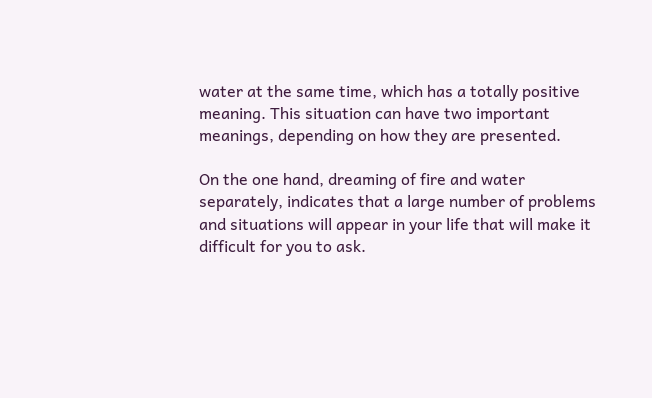water at the same time, which has a totally positive meaning. This situation can have two important meanings, depending on how they are presented.

On the one hand, dreaming of fire and water separately, indicates that a large number of problems and situations will appear in your life that will make it difficult for you to ask.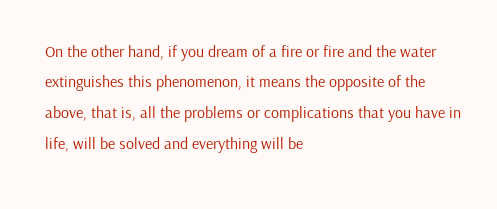On the other hand, if you dream of a fire or fire and the water extinguishes this phenomenon, it means the opposite of the above, that is, all the problems or complications that you have in life, will be solved and everything will be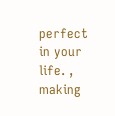perfect in your life. , making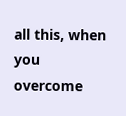all this, when you overcome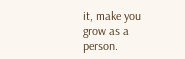it, make you grow as a person.